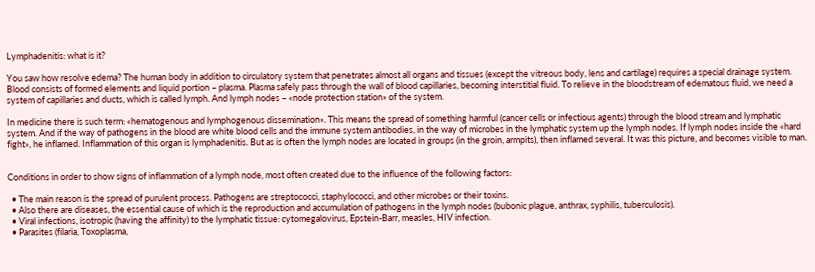Lymphadenitis: what is it?

You saw how resolve edema? The human body in addition to circulatory system that penetrates almost all organs and tissues (except the vitreous body, lens and cartilage) requires a special drainage system. Blood consists of formed elements and liquid portion – plasma. Plasma safely pass through the wall of blood capillaries, becoming interstitial fluid. To relieve in the bloodstream of edematous fluid, we need a system of capillaries and ducts, which is called lymph. And lymph nodes – «node protection station» of the system.

In medicine there is such term: «hematogenous and lymphogenous dissemination». This means the spread of something harmful (cancer cells or infectious agents) through the blood stream and lymphatic system. And if the way of pathogens in the blood are white blood cells and the immune system antibodies, in the way of microbes in the lymphatic system up the lymph nodes. If lymph nodes inside the «hard fight», he inflamed. Inflammation of this organ is lymphadenitis. But as is often the lymph nodes are located in groups (in the groin, armpits), then inflamed several. It was this picture, and becomes visible to man.


Conditions in order to show signs of inflammation of a lymph node, most often created due to the influence of the following factors:

  • The main reason is the spread of purulent process. Pathogens are streptococci, staphylococci, and other microbes or their toxins.
  • Also there are diseases, the essential cause of which is the reproduction and accumulation of pathogens in the lymph nodes (bubonic plague, anthrax, syphilis, tuberculosis).
  • Viral infections, isotropic (having the affinity) to the lymphatic tissue: cytomegalovirus, Epstein-Barr, measles, HIV infection.
  • Parasites (filaria, Toxoplasma,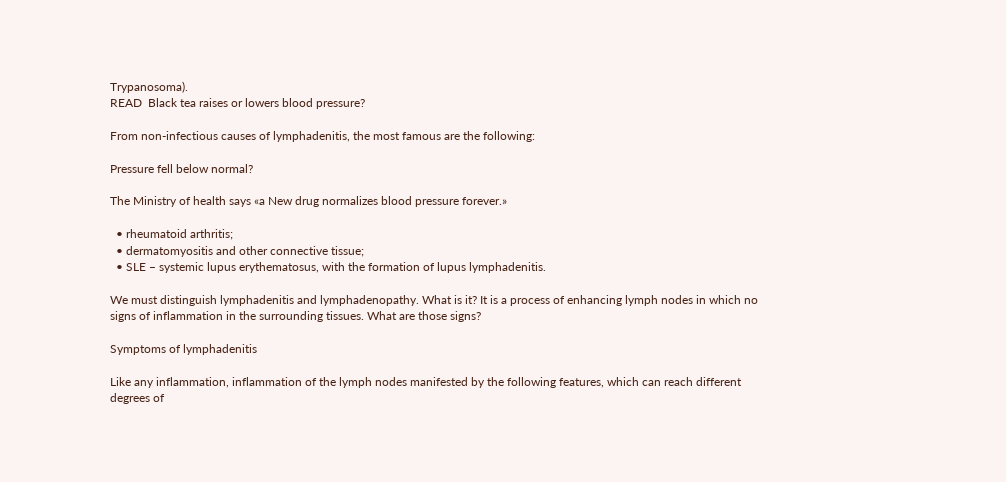Trypanosoma).
READ  Black tea raises or lowers blood pressure?

From non-infectious causes of lymphadenitis, the most famous are the following:

Pressure fell below normal?

The Ministry of health says «a New drug normalizes blood pressure forever.»

  • rheumatoid arthritis;
  • dermatomyositis and other connective tissue;
  • SLE – systemic lupus erythematosus, with the formation of lupus lymphadenitis.

We must distinguish lymphadenitis and lymphadenopathy. What is it? It is a process of enhancing lymph nodes in which no signs of inflammation in the surrounding tissues. What are those signs?

Symptoms of lymphadenitis

Like any inflammation, inflammation of the lymph nodes manifested by the following features, which can reach different degrees of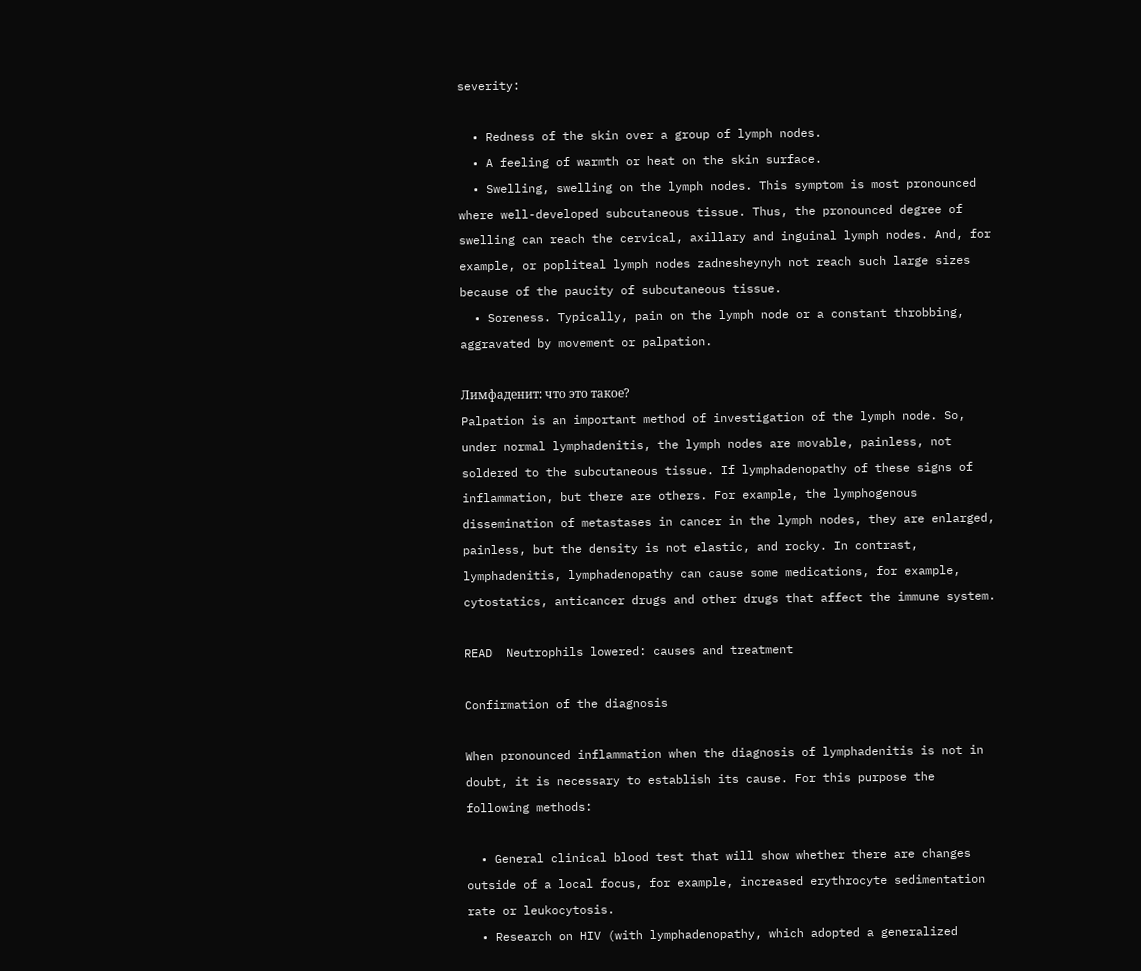severity:

  • Redness of the skin over a group of lymph nodes.
  • A feeling of warmth or heat on the skin surface.
  • Swelling, swelling on the lymph nodes. This symptom is most pronounced where well-developed subcutaneous tissue. Thus, the pronounced degree of swelling can reach the cervical, axillary and inguinal lymph nodes. And, for example, or popliteal lymph nodes zadnesheynyh not reach such large sizes because of the paucity of subcutaneous tissue.
  • Soreness. Typically, pain on the lymph node or a constant throbbing, aggravated by movement or palpation.

Лимфаденит: что это такое?
Palpation is an important method of investigation of the lymph node. So, under normal lymphadenitis, the lymph nodes are movable, painless, not soldered to the subcutaneous tissue. If lymphadenopathy of these signs of inflammation, but there are others. For example, the lymphogenous dissemination of metastases in cancer in the lymph nodes, they are enlarged, painless, but the density is not elastic, and rocky. In contrast, lymphadenitis, lymphadenopathy can cause some medications, for example, cytostatics, anticancer drugs and other drugs that affect the immune system.

READ  Neutrophils lowered: causes and treatment

Confirmation of the diagnosis

When pronounced inflammation when the diagnosis of lymphadenitis is not in doubt, it is necessary to establish its cause. For this purpose the following methods:

  • General clinical blood test that will show whether there are changes outside of a local focus, for example, increased erythrocyte sedimentation rate or leukocytosis.
  • Research on HIV (with lymphadenopathy, which adopted a generalized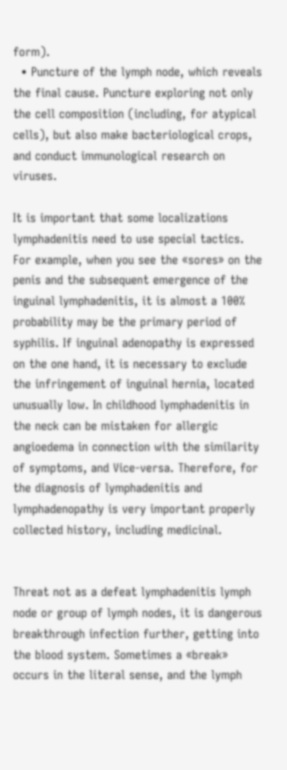form).
  • Puncture of the lymph node, which reveals the final cause. Puncture exploring not only the cell composition (including, for atypical cells), but also make bacteriological crops, and conduct immunological research on viruses.

It is important that some localizations lymphadenitis need to use special tactics. For example, when you see the «sores» on the penis and the subsequent emergence of the inguinal lymphadenitis, it is almost a 100% probability may be the primary period of syphilis. If inguinal adenopathy is expressed on the one hand, it is necessary to exclude the infringement of inguinal hernia, located unusually low. In childhood lymphadenitis in the neck can be mistaken for allergic angioedema in connection with the similarity of symptoms, and Vice-versa. Therefore, for the diagnosis of lymphadenitis and lymphadenopathy is very important properly collected history, including medicinal.


Threat not as a defeat lymphadenitis lymph node or group of lymph nodes, it is dangerous breakthrough infection further, getting into the blood system. Sometimes a «break» occurs in the literal sense, and the lymph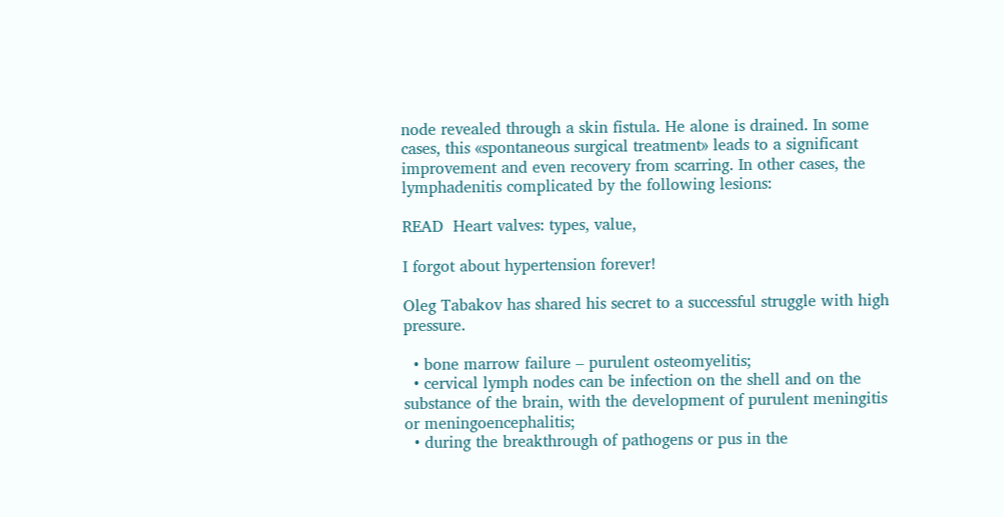node revealed through a skin fistula. He alone is drained. In some cases, this «spontaneous surgical treatment» leads to a significant improvement and even recovery from scarring. In other cases, the lymphadenitis complicated by the following lesions:

READ  Heart valves: types, value,

I forgot about hypertension forever!

Oleg Tabakov has shared his secret to a successful struggle with high pressure.

  • bone marrow failure – purulent osteomyelitis;
  • cervical lymph nodes can be infection on the shell and on the substance of the brain, with the development of purulent meningitis or meningoencephalitis;
  • during the breakthrough of pathogens or pus in the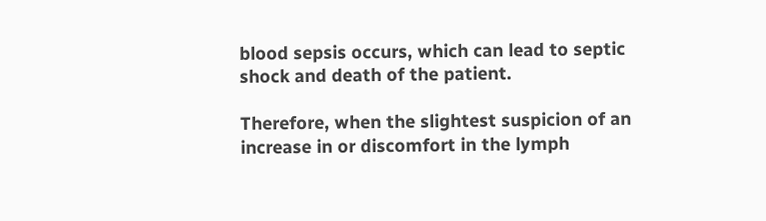blood sepsis occurs, which can lead to septic shock and death of the patient.

Therefore, when the slightest suspicion of an increase in or discomfort in the lymph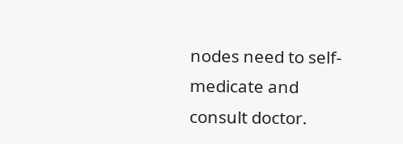nodes need to self-medicate and consult doctor.